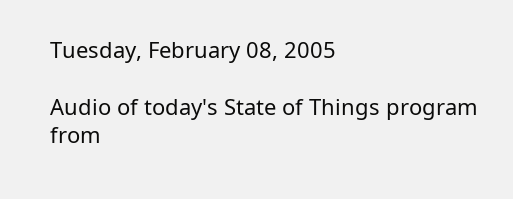Tuesday, February 08, 2005

Audio of today's State of Things program from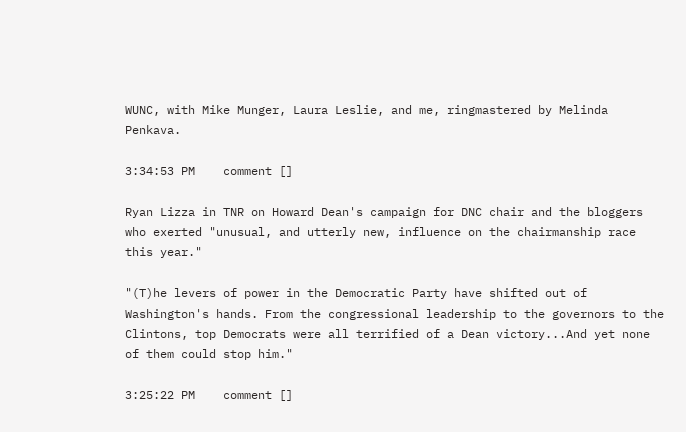WUNC, with Mike Munger, Laura Leslie, and me, ringmastered by Melinda Penkava.

3:34:53 PM    comment []

Ryan Lizza in TNR on Howard Dean's campaign for DNC chair and the bloggers who exerted "unusual, and utterly new, influence on the chairmanship race this year."

"(T)he levers of power in the Democratic Party have shifted out of Washington's hands. From the congressional leadership to the governors to the Clintons, top Democrats were all terrified of a Dean victory...And yet none of them could stop him."

3:25:22 PM    comment []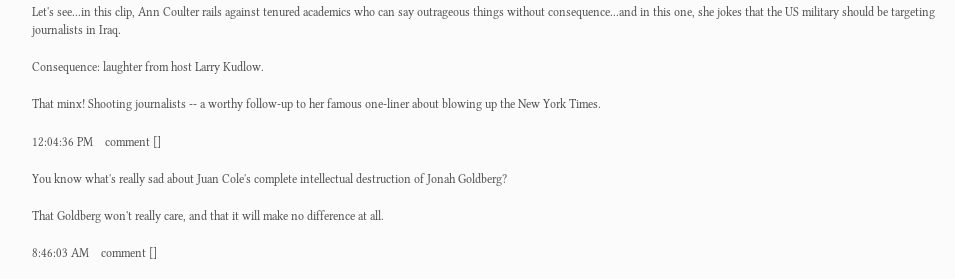Let's see...in this clip, Ann Coulter rails against tenured academics who can say outrageous things without consequence...and in this one, she jokes that the US military should be targeting journalists in Iraq.

Consequence: laughter from host Larry Kudlow.

That minx! Shooting journalists -- a worthy follow-up to her famous one-liner about blowing up the New York Times.

12:04:36 PM    comment []

You know what's really sad about Juan Cole's complete intellectual destruction of Jonah Goldberg?

That Goldberg won't really care, and that it will make no difference at all.

8:46:03 AM    comment []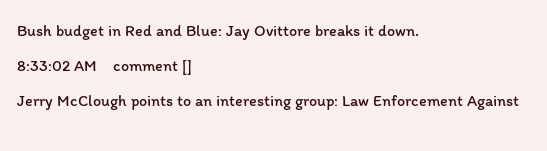Bush budget in Red and Blue: Jay Ovittore breaks it down.

8:33:02 AM    comment []

Jerry McClough points to an interesting group: Law Enforcement Against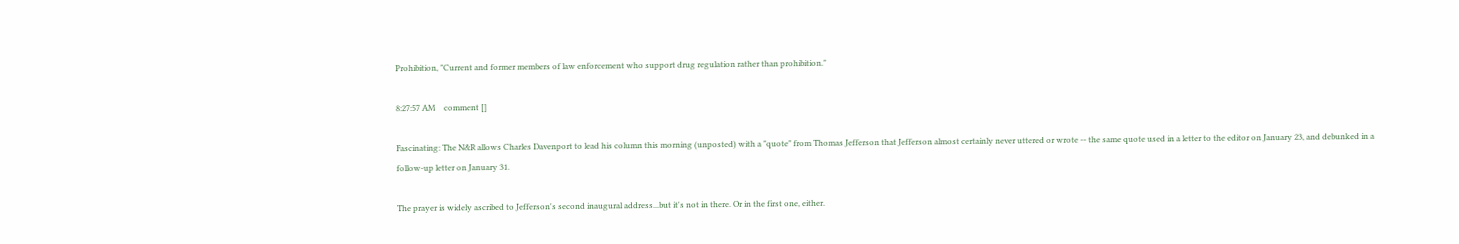Prohibition, "Current and former members of law enforcement who support drug regulation rather than prohibition."

8:27:57 AM    comment []

Fascinating: The N&R allows Charles Davenport to lead his column this morning (unposted) with a "quote" from Thomas Jefferson that Jefferson almost certainly never uttered or wrote -- the same quote used in a letter to the editor on January 23, and debunked in a follow-up letter on January 31.

The prayer is widely ascribed to Jefferson's second inaugural address...but it's not in there. Or in the first one, either.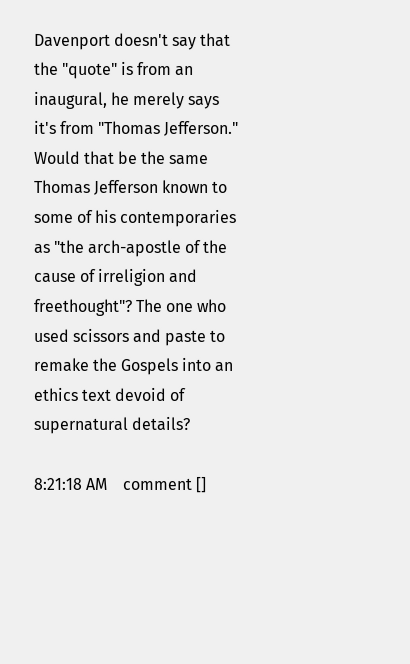Davenport doesn't say that the "quote" is from an inaugural, he merely says it's from "Thomas Jefferson." Would that be the same Thomas Jefferson known to some of his contemporaries as "the arch-apostle of the cause of irreligion and freethought"? The one who used scissors and paste to remake the Gospels into an ethics text devoid of supernatural details?

8:21:18 AM    comment []